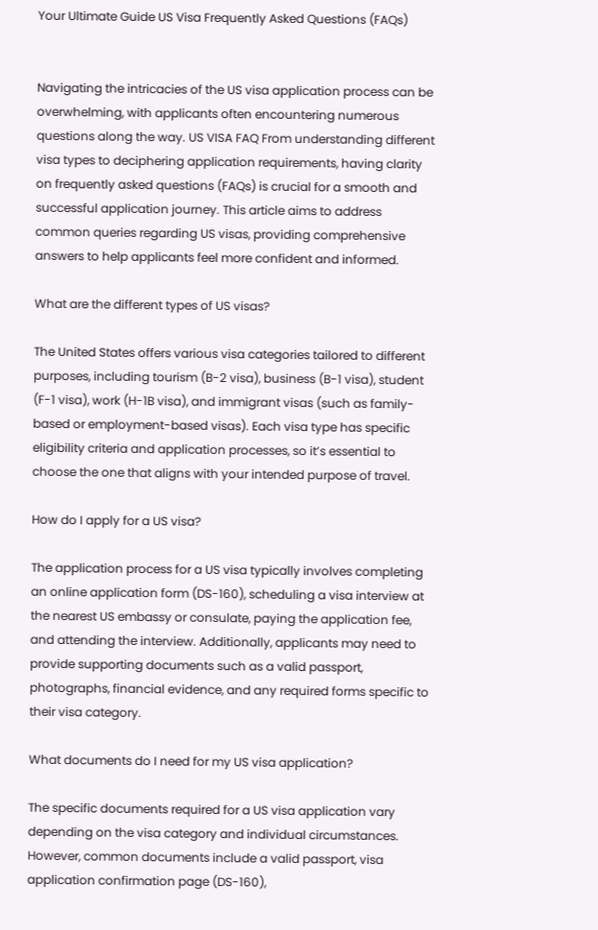Your Ultimate Guide US Visa Frequently Asked Questions (FAQs)


Navigating the intricacies of the US visa application process can be overwhelming, with applicants often encountering numerous questions along the way. US VISA FAQ From understanding different visa types to deciphering application requirements, having clarity on frequently asked questions (FAQs) is crucial for a smooth and successful application journey. This article aims to address common queries regarding US visas, providing comprehensive answers to help applicants feel more confident and informed.

What are the different types of US visas?

The United States offers various visa categories tailored to different purposes, including tourism (B-2 visa), business (B-1 visa), student (F-1 visa), work (H-1B visa), and immigrant visas (such as family-based or employment-based visas). Each visa type has specific eligibility criteria and application processes, so it’s essential to choose the one that aligns with your intended purpose of travel.

How do I apply for a US visa?

The application process for a US visa typically involves completing an online application form (DS-160), scheduling a visa interview at the nearest US embassy or consulate, paying the application fee, and attending the interview. Additionally, applicants may need to provide supporting documents such as a valid passport, photographs, financial evidence, and any required forms specific to their visa category.

What documents do I need for my US visa application?

The specific documents required for a US visa application vary depending on the visa category and individual circumstances. However, common documents include a valid passport, visa application confirmation page (DS-160),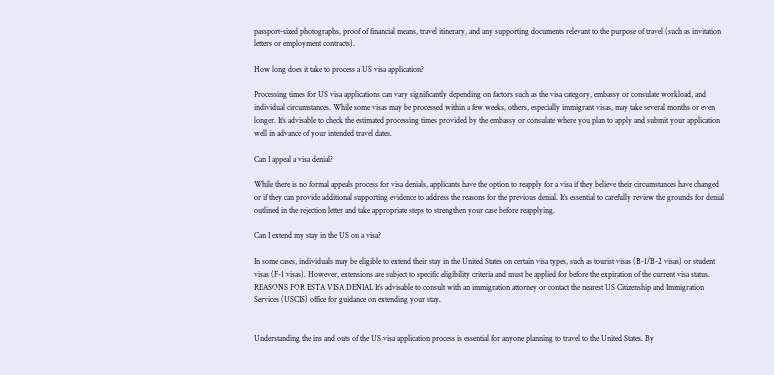passport-sized photographs, proof of financial means, travel itinerary, and any supporting documents relevant to the purpose of travel (such as invitation letters or employment contracts).

How long does it take to process a US visa application?

Processing times for US visa applications can vary significantly depending on factors such as the visa category, embassy or consulate workload, and individual circumstances. While some visas may be processed within a few weeks, others, especially immigrant visas, may take several months or even longer. It’s advisable to check the estimated processing times provided by the embassy or consulate where you plan to apply and submit your application well in advance of your intended travel dates.

Can I appeal a visa denial?

While there is no formal appeals process for visa denials, applicants have the option to reapply for a visa if they believe their circumstances have changed or if they can provide additional supporting evidence to address the reasons for the previous denial. It’s essential to carefully review the grounds for denial outlined in the rejection letter and take appropriate steps to strengthen your case before reapplying.

Can I extend my stay in the US on a visa?

In some cases, individuals may be eligible to extend their stay in the United States on certain visa types, such as tourist visas (B-1/B-2 visas) or student visas (F-1 visas). However, extensions are subject to specific eligibility criteria and must be applied for before the expiration of the current visa status. REASONS FOR ESTA VISA DENIAL It’s advisable to consult with an immigration attorney or contact the nearest US Citizenship and Immigration Services (USCIS) office for guidance on extending your stay.


Understanding the ins and outs of the US visa application process is essential for anyone planning to travel to the United States. By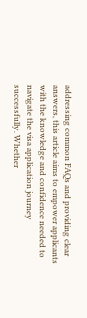addressing common FAQs and providing clear answers, this article aims to empower applicants with the knowledge and confidence needed to navigate the visa application journey successfully. Whether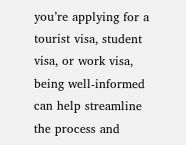you’re applying for a tourist visa, student visa, or work visa, being well-informed can help streamline the process and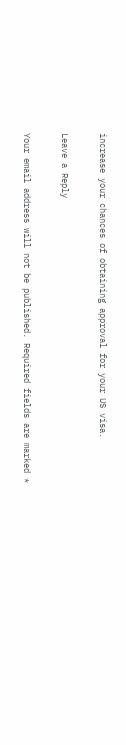increase your chances of obtaining approval for your US visa.

Leave a Reply

Your email address will not be published. Required fields are marked *